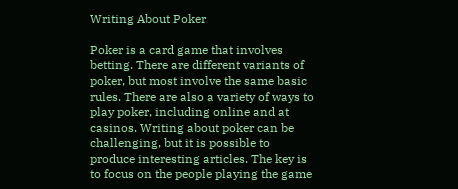Writing About Poker

Poker is a card game that involves betting. There are different variants of poker, but most involve the same basic rules. There are also a variety of ways to play poker, including online and at casinos. Writing about poker can be challenging, but it is possible to produce interesting articles. The key is to focus on the people playing the game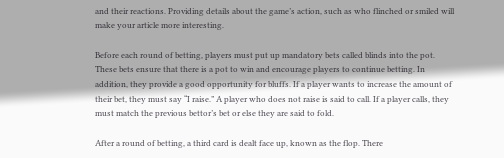and their reactions. Providing details about the game’s action, such as who flinched or smiled will make your article more interesting.

Before each round of betting, players must put up mandatory bets called blinds into the pot. These bets ensure that there is a pot to win and encourage players to continue betting. In addition, they provide a good opportunity for bluffs. If a player wants to increase the amount of their bet, they must say “I raise.” A player who does not raise is said to call. If a player calls, they must match the previous bettor’s bet or else they are said to fold.

After a round of betting, a third card is dealt face up, known as the flop. There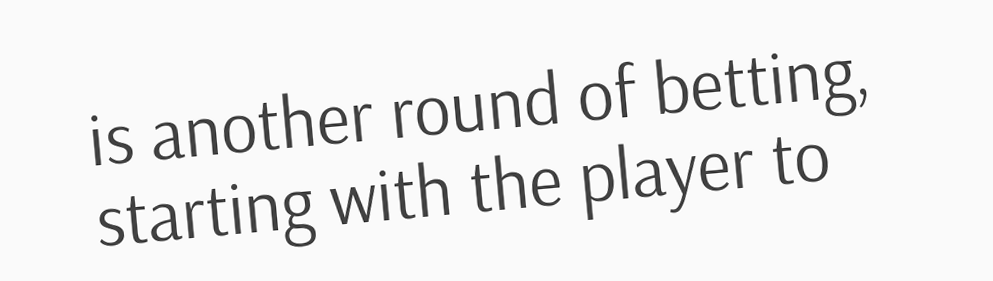is another round of betting, starting with the player to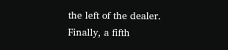the left of the dealer. Finally, a fifth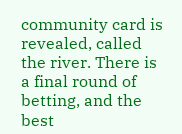community card is revealed, called the river. There is a final round of betting, and the best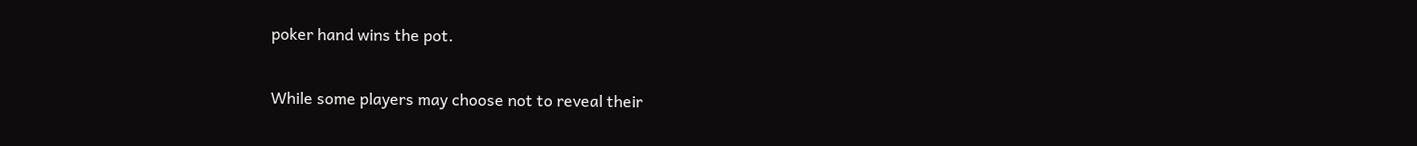poker hand wins the pot.

While some players may choose not to reveal their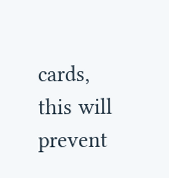cards, this will prevent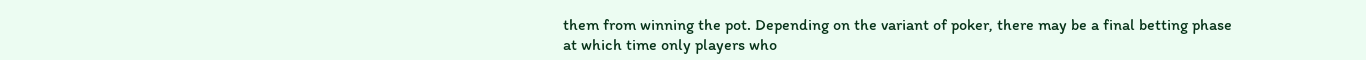them from winning the pot. Depending on the variant of poker, there may be a final betting phase at which time only players who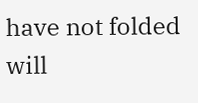have not folded will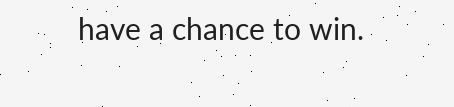have a chance to win.